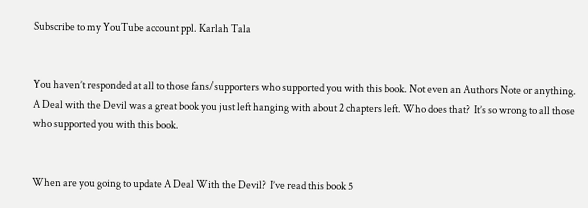Subscribe to my YouTube account ppl. Karlah Tala


You haven’t responded at all to those fans/supporters who supported you with this book. Not even an Authors Note or anything. A Deal with the Devil was a great book you just left hanging with about 2 chapters left. Who does that?  It’s so wrong to all those who supported you with this book.


When are you going to update A Deal With the Devil?  I’ve read this book 5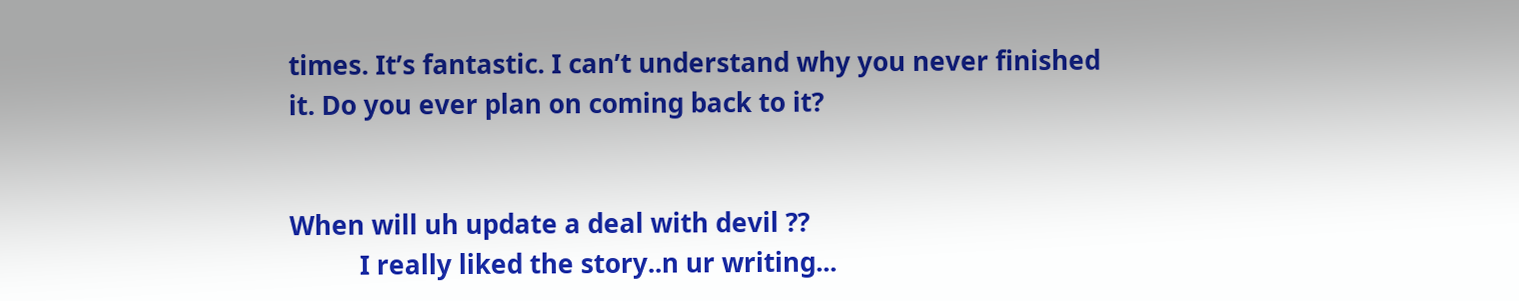times. It’s fantastic. I can’t understand why you never finished it. Do you ever plan on coming back to it?


When will uh update a deal with devil ??
          I really liked the story..n ur writing...